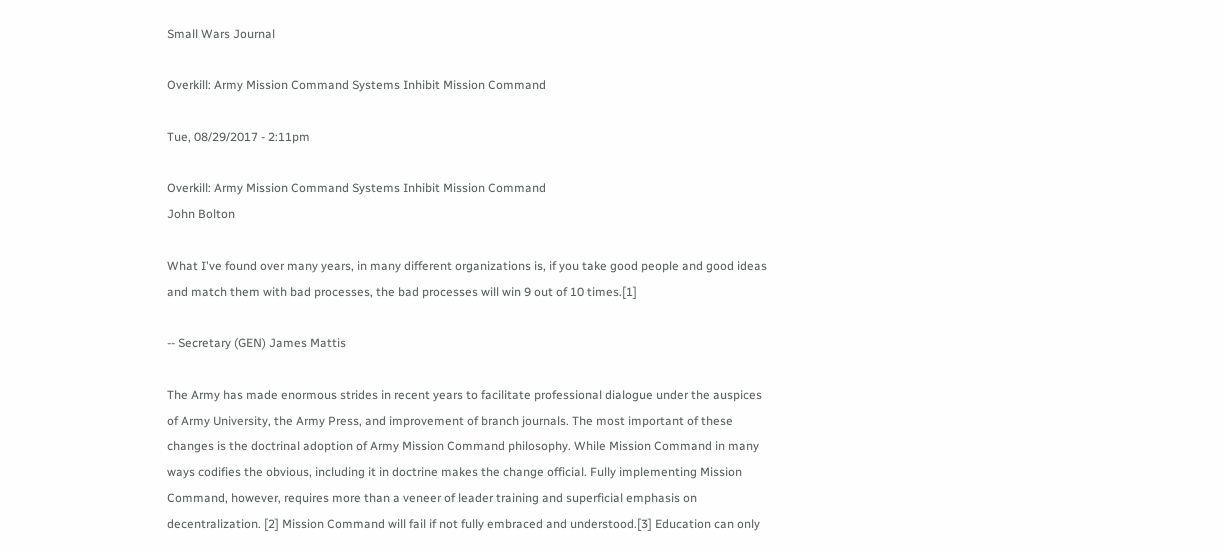Small Wars Journal

Overkill: Army Mission Command Systems Inhibit Mission Command

Tue, 08/29/2017 - 2:11pm

Overkill: Army Mission Command Systems Inhibit Mission Command
John Bolton

What I've found over many years, in many different organizations is, if you take good people and good ideas and match them with bad processes, the bad processes will win 9 out of 10 times.[1]

-- Secretary (GEN) James Mattis

The Army has made enormous strides in recent years to facilitate professional dialogue under the auspices of Army University, the Army Press, and improvement of branch journals. The most important of these changes is the doctrinal adoption of Army Mission Command philosophy. While Mission Command in many ways codifies the obvious, including it in doctrine makes the change official. Fully implementing Mission Command, however, requires more than a veneer of leader training and superficial emphasis on decentralization. [2] Mission Command will fail if not fully embraced and understood.[3] Education can only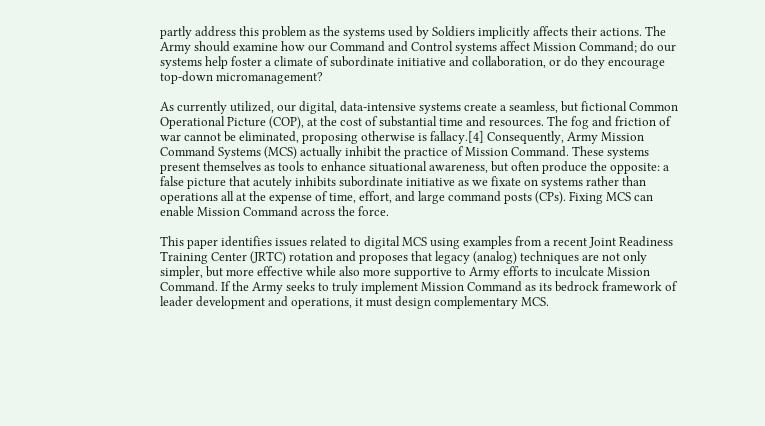partly address this problem as the systems used by Soldiers implicitly affects their actions. The Army should examine how our Command and Control systems affect Mission Command; do our systems help foster a climate of subordinate initiative and collaboration, or do they encourage top-down micromanagement?

As currently utilized, our digital, data-intensive systems create a seamless, but fictional Common Operational Picture (COP), at the cost of substantial time and resources. The fog and friction of war cannot be eliminated, proposing otherwise is fallacy.[4] Consequently, Army Mission Command Systems (MCS) actually inhibit the practice of Mission Command. These systems present themselves as tools to enhance situational awareness, but often produce the opposite: a false picture that acutely inhibits subordinate initiative as we fixate on systems rather than operations all at the expense of time, effort, and large command posts (CPs). Fixing MCS can enable Mission Command across the force.

This paper identifies issues related to digital MCS using examples from a recent Joint Readiness Training Center (JRTC) rotation and proposes that legacy (analog) techniques are not only simpler, but more effective while also more supportive to Army efforts to inculcate Mission Command. If the Army seeks to truly implement Mission Command as its bedrock framework of leader development and operations, it must design complementary MCS.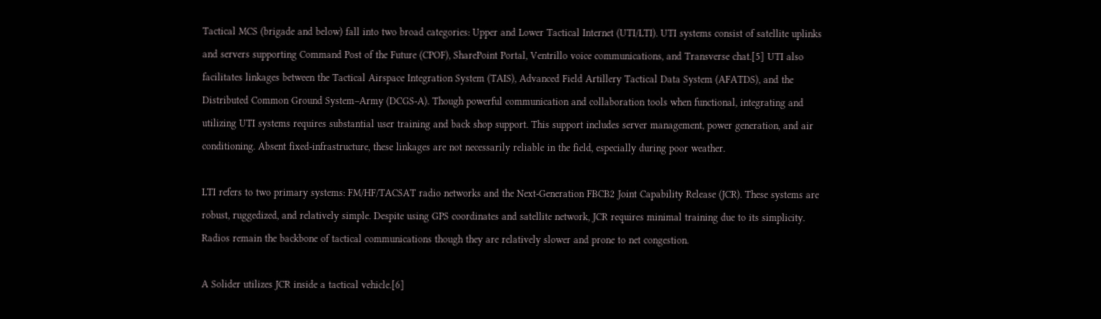Tactical MCS (brigade and below) fall into two broad categories: Upper and Lower Tactical Internet (UTI/LTI). UTI systems consist of satellite uplinks and servers supporting Command Post of the Future (CPOF), SharePoint Portal, Ventrillo voice communications, and Transverse chat.[5] UTI also facilitates linkages between the Tactical Airspace Integration System (TAIS), Advanced Field Artillery Tactical Data System (AFATDS), and the Distributed Common Ground System–Army (DCGS-A). Though powerful communication and collaboration tools when functional, integrating and utilizing UTI systems requires substantial user training and back shop support. This support includes server management, power generation, and air conditioning. Absent fixed-infrastructure, these linkages are not necessarily reliable in the field, especially during poor weather.

LTI refers to two primary systems: FM/HF/TACSAT radio networks and the Next-Generation FBCB2 Joint Capability Release (JCR). These systems are robust, ruggedized, and relatively simple. Despite using GPS coordinates and satellite network, JCR requires minimal training due to its simplicity. Radios remain the backbone of tactical communications though they are relatively slower and prone to net congestion.

A Solider utilizes JCR inside a tactical vehicle.[6]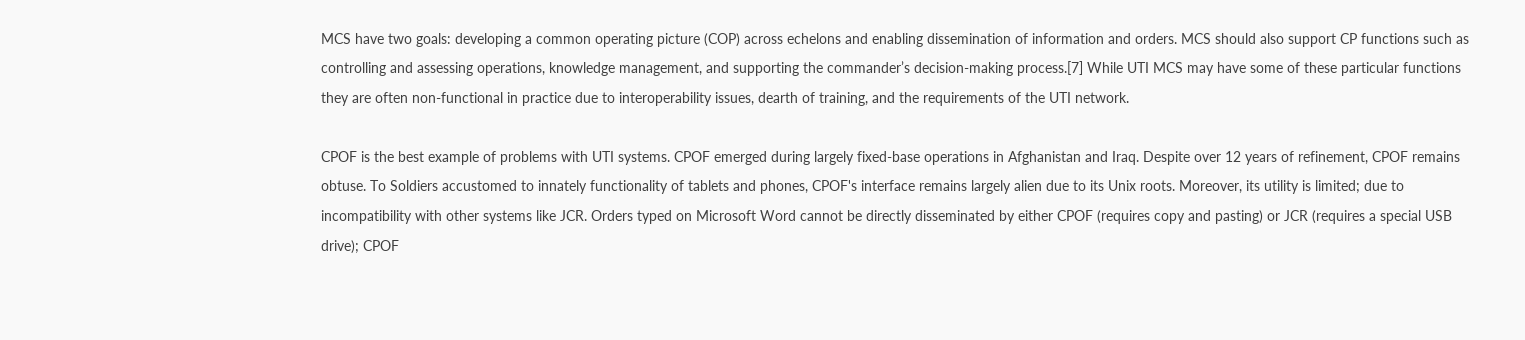MCS have two goals: developing a common operating picture (COP) across echelons and enabling dissemination of information and orders. MCS should also support CP functions such as controlling and assessing operations, knowledge management, and supporting the commander’s decision-making process.[7] While UTI MCS may have some of these particular functions they are often non-functional in practice due to interoperability issues, dearth of training, and the requirements of the UTI network.

CPOF is the best example of problems with UTI systems. CPOF emerged during largely fixed-base operations in Afghanistan and Iraq. Despite over 12 years of refinement, CPOF remains obtuse. To Soldiers accustomed to innately functionality of tablets and phones, CPOF's interface remains largely alien due to its Unix roots. Moreover, its utility is limited; due to incompatibility with other systems like JCR. Orders typed on Microsoft Word cannot be directly disseminated by either CPOF (requires copy and pasting) or JCR (requires a special USB drive); CPOF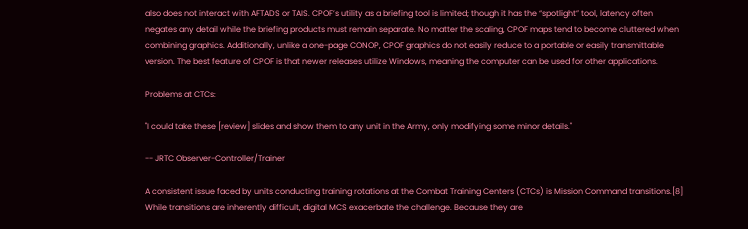also does not interact with AFTADS or TAIS. CPOF’s utility as a briefing tool is limited; though it has the “spotlight” tool, latency often negates any detail while the briefing products must remain separate. No matter the scaling, CPOF maps tend to become cluttered when combining graphics. Additionally, unlike a one-page CONOP, CPOF graphics do not easily reduce to a portable or easily transmittable version. The best feature of CPOF is that newer releases utilize Windows, meaning the computer can be used for other applications.

Problems at CTCs:

"I could take these [review] slides and show them to any unit in the Army, only modifying some minor details."

-- JRTC Observer-Controller/Trainer

A consistent issue faced by units conducting training rotations at the Combat Training Centers (CTCs) is Mission Command transitions.[8] While transitions are inherently difficult, digital MCS exacerbate the challenge. Because they are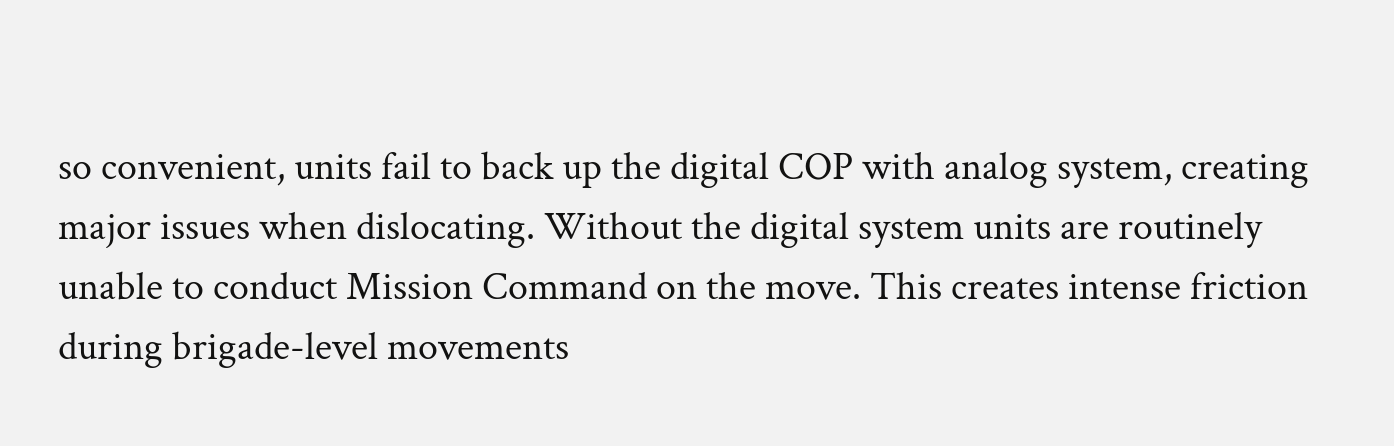so convenient, units fail to back up the digital COP with analog system, creating major issues when dislocating. Without the digital system units are routinely unable to conduct Mission Command on the move. This creates intense friction during brigade-level movements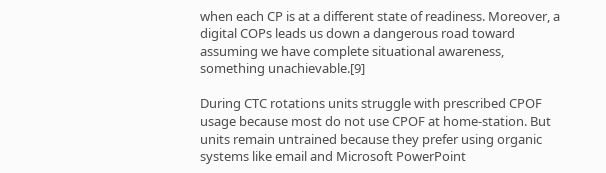when each CP is at a different state of readiness. Moreover, a digital COPs leads us down a dangerous road toward assuming we have complete situational awareness, something unachievable.[9]

During CTC rotations units struggle with prescribed CPOF usage because most do not use CPOF at home-station. But units remain untrained because they prefer using organic systems like email and Microsoft PowerPoint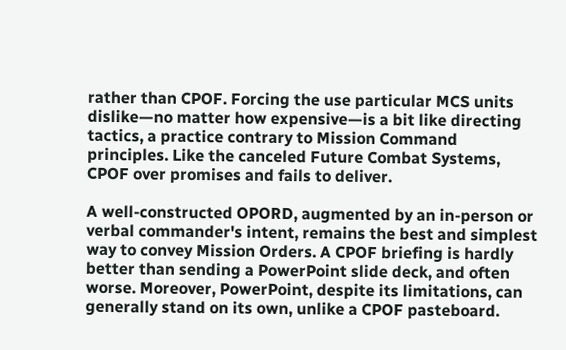rather than CPOF. Forcing the use particular MCS units dislike—no matter how expensive—is a bit like directing tactics, a practice contrary to Mission Command principles. Like the canceled Future Combat Systems, CPOF over promises and fails to deliver.

A well-constructed OPORD, augmented by an in-person or verbal commander's intent, remains the best and simplest way to convey Mission Orders. A CPOF briefing is hardly better than sending a PowerPoint slide deck, and often worse. Moreover, PowerPoint, despite its limitations, can generally stand on its own, unlike a CPOF pasteboard.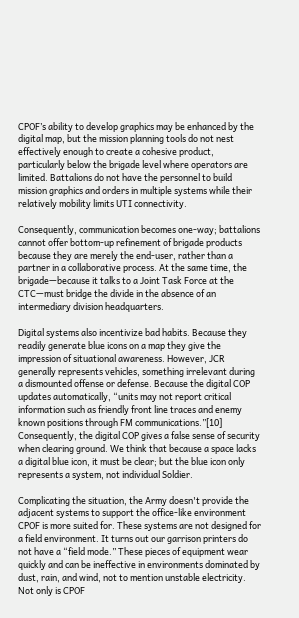CPOF’s ability to develop graphics may be enhanced by the digital map, but the mission planning tools do not nest effectively enough to create a cohesive product, particularly below the brigade level where operators are limited. Battalions do not have the personnel to build mission graphics and orders in multiple systems while their relatively mobility limits UTI connectivity.

Consequently, communication becomes one-way; battalions cannot offer bottom-up refinement of brigade products because they are merely the end-user, rather than a partner in a collaborative process. At the same time, the brigade—because it talks to a Joint Task Force at the CTC—must bridge the divide in the absence of an intermediary division headquarters.

Digital systems also incentivize bad habits. Because they readily generate blue icons on a map they give the impression of situational awareness. However, JCR generally represents vehicles, something irrelevant during a dismounted offense or defense. Because the digital COP updates automatically, “units may not report critical information such as friendly front line traces and enemy known positions through FM communications.”[10] Consequently, the digital COP gives a false sense of security when clearing ground. We think that because a space lacks a digital blue icon, it must be clear; but the blue icon only represents a system, not individual Soldier.

Complicating the situation, the Army doesn't provide the adjacent systems to support the office-like environment CPOF is more suited for. These systems are not designed for a field environment. It turns out our garrison printers do not have a “field mode.” These pieces of equipment wear quickly and can be ineffective in environments dominated by dust, rain, and wind, not to mention unstable electricity. Not only is CPOF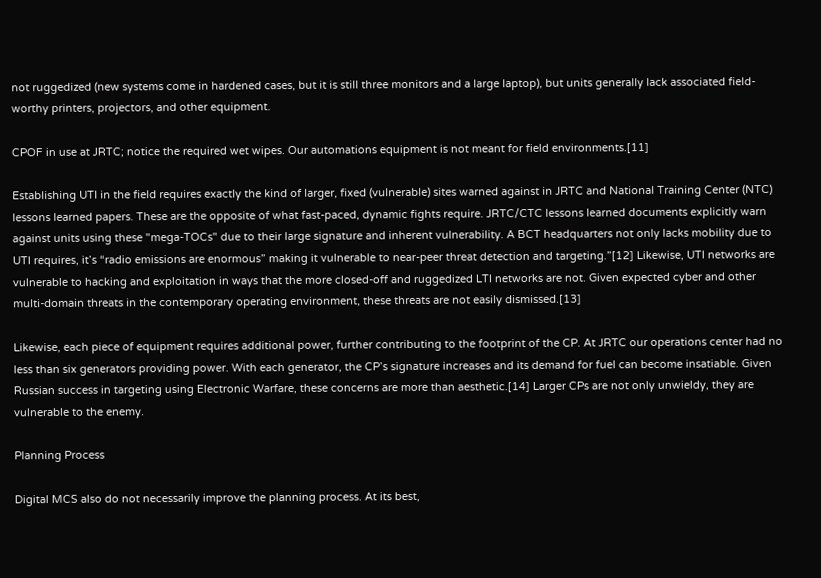not ruggedized (new systems come in hardened cases, but it is still three monitors and a large laptop), but units generally lack associated field-worthy printers, projectors, and other equipment.

CPOF in use at JRTC; notice the required wet wipes. Our automations equipment is not meant for field environments.[11]

Establishing UTI in the field requires exactly the kind of larger, fixed (vulnerable) sites warned against in JRTC and National Training Center (NTC) lessons learned papers. These are the opposite of what fast-paced, dynamic fights require. JRTC/CTC lessons learned documents explicitly warn against units using these "mega-TOCs" due to their large signature and inherent vulnerability. A BCT headquarters not only lacks mobility due to UTI requires, it’s “radio emissions are enormous” making it vulnerable to near-peer threat detection and targeting.”[12] Likewise, UTI networks are vulnerable to hacking and exploitation in ways that the more closed-off and ruggedized LTI networks are not. Given expected cyber and other multi-domain threats in the contemporary operating environment, these threats are not easily dismissed.[13]

Likewise, each piece of equipment requires additional power, further contributing to the footprint of the CP. At JRTC our operations center had no less than six generators providing power. With each generator, the CP’s signature increases and its demand for fuel can become insatiable. Given Russian success in targeting using Electronic Warfare, these concerns are more than aesthetic.[14] Larger CPs are not only unwieldy, they are vulnerable to the enemy.

Planning Process

Digital MCS also do not necessarily improve the planning process. At its best,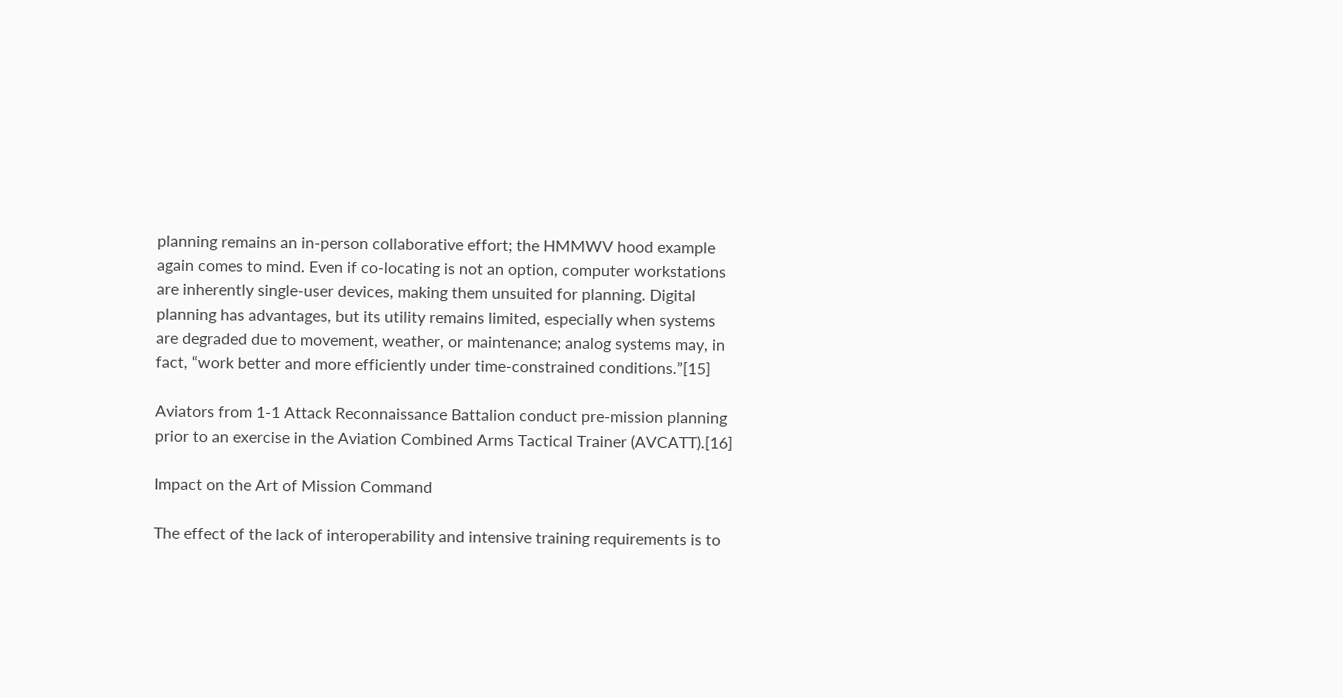planning remains an in-person collaborative effort; the HMMWV hood example again comes to mind. Even if co-locating is not an option, computer workstations are inherently single-user devices, making them unsuited for planning. Digital planning has advantages, but its utility remains limited, especially when systems are degraded due to movement, weather, or maintenance; analog systems may, in fact, “work better and more efficiently under time-constrained conditions.”[15]

Aviators from 1-1 Attack Reconnaissance Battalion conduct pre-mission planning prior to an exercise in the Aviation Combined Arms Tactical Trainer (AVCATT).[16]

Impact on the Art of Mission Command

The effect of the lack of interoperability and intensive training requirements is to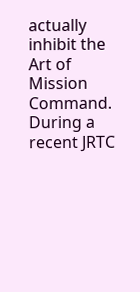actually inhibit the Art of Mission Command. During a recent JRTC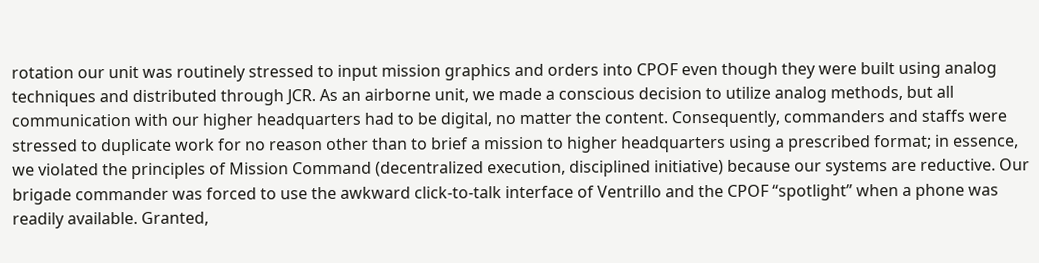rotation our unit was routinely stressed to input mission graphics and orders into CPOF even though they were built using analog techniques and distributed through JCR. As an airborne unit, we made a conscious decision to utilize analog methods, but all communication with our higher headquarters had to be digital, no matter the content. Consequently, commanders and staffs were stressed to duplicate work for no reason other than to brief a mission to higher headquarters using a prescribed format; in essence, we violated the principles of Mission Command (decentralized execution, disciplined initiative) because our systems are reductive. Our brigade commander was forced to use the awkward click-to-talk interface of Ventrillo and the CPOF “spotlight” when a phone was readily available. Granted,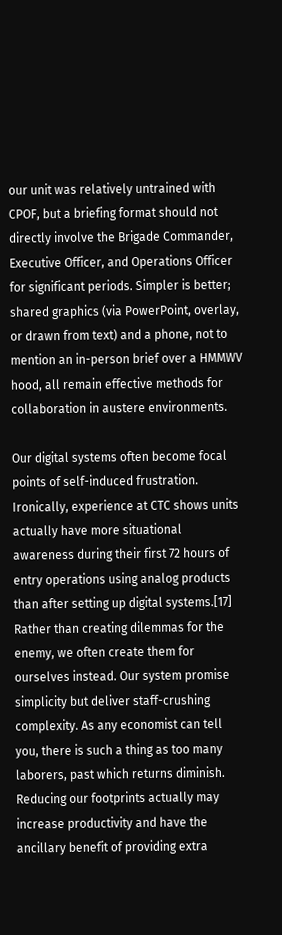our unit was relatively untrained with CPOF, but a briefing format should not directly involve the Brigade Commander, Executive Officer, and Operations Officer for significant periods. Simpler is better; shared graphics (via PowerPoint, overlay, or drawn from text) and a phone, not to mention an in-person brief over a HMMWV hood, all remain effective methods for collaboration in austere environments.

Our digital systems often become focal points of self-induced frustration. Ironically, experience at CTC shows units actually have more situational awareness during their first 72 hours of entry operations using analog products than after setting up digital systems.[17] Rather than creating dilemmas for the enemy, we often create them for ourselves instead. Our system promise simplicity but deliver staff-crushing complexity. As any economist can tell you, there is such a thing as too many laborers, past which returns diminish. Reducing our footprints actually may increase productivity and have the ancillary benefit of providing extra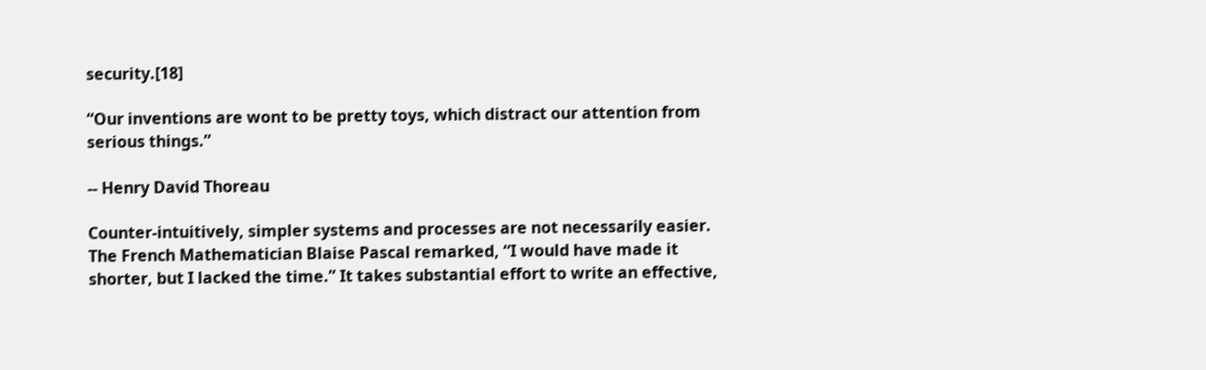security.[18]

“Our inventions are wont to be pretty toys, which distract our attention from serious things.”

-- Henry David Thoreau

Counter-intuitively, simpler systems and processes are not necessarily easier. The French Mathematician Blaise Pascal remarked, “I would have made it shorter, but I lacked the time.” It takes substantial effort to write an effective,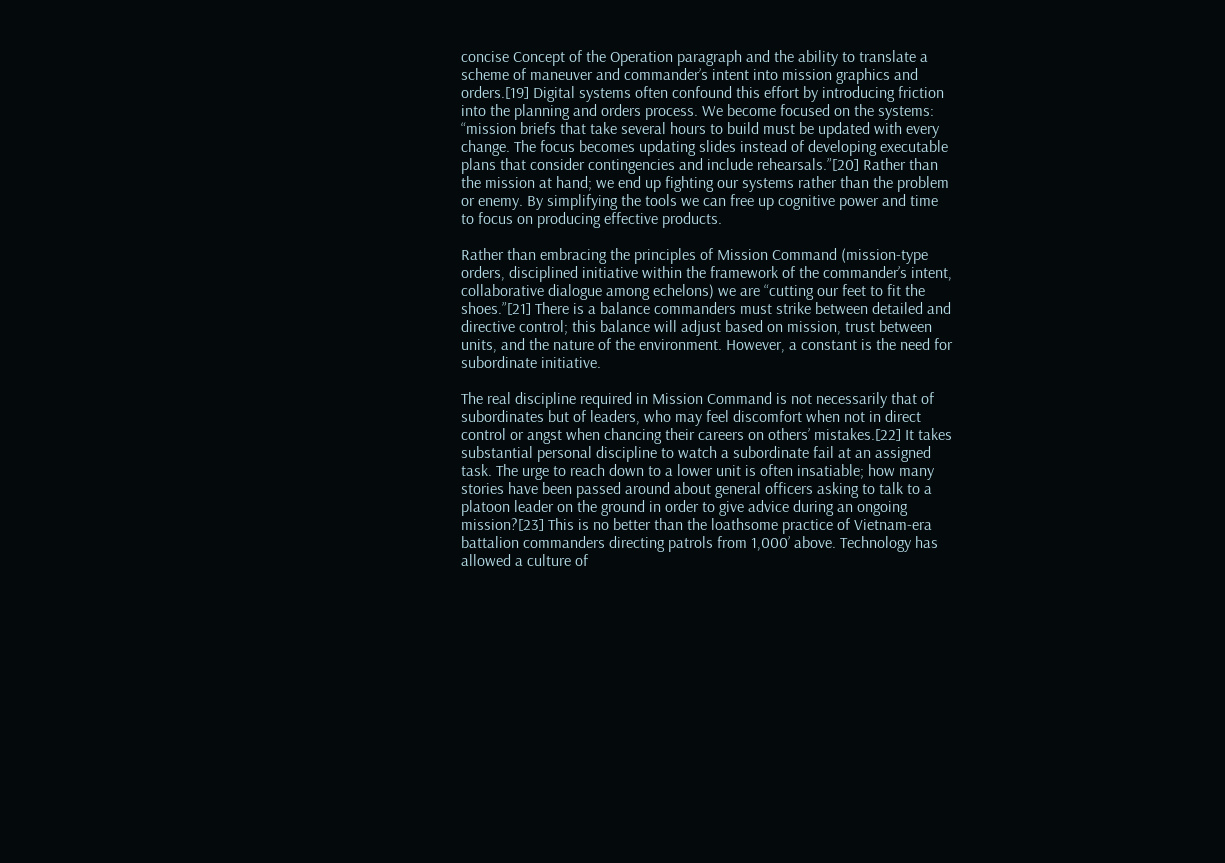concise Concept of the Operation paragraph and the ability to translate a scheme of maneuver and commander’s intent into mission graphics and orders.[19] Digital systems often confound this effort by introducing friction into the planning and orders process. We become focused on the systems: “mission briefs that take several hours to build must be updated with every change. The focus becomes updating slides instead of developing executable plans that consider contingencies and include rehearsals.”[20] Rather than the mission at hand; we end up fighting our systems rather than the problem or enemy. By simplifying the tools we can free up cognitive power and time to focus on producing effective products.

Rather than embracing the principles of Mission Command (mission-type orders, disciplined initiative within the framework of the commander’s intent, collaborative dialogue among echelons) we are “cutting our feet to fit the shoes.”[21] There is a balance commanders must strike between detailed and directive control; this balance will adjust based on mission, trust between units, and the nature of the environment. However, a constant is the need for subordinate initiative.

The real discipline required in Mission Command is not necessarily that of subordinates but of leaders, who may feel discomfort when not in direct control or angst when chancing their careers on others’ mistakes.[22] It takes substantial personal discipline to watch a subordinate fail at an assigned task. The urge to reach down to a lower unit is often insatiable; how many stories have been passed around about general officers asking to talk to a platoon leader on the ground in order to give advice during an ongoing mission?[23] This is no better than the loathsome practice of Vietnam-era battalion commanders directing patrols from 1,000’ above. Technology has allowed a culture of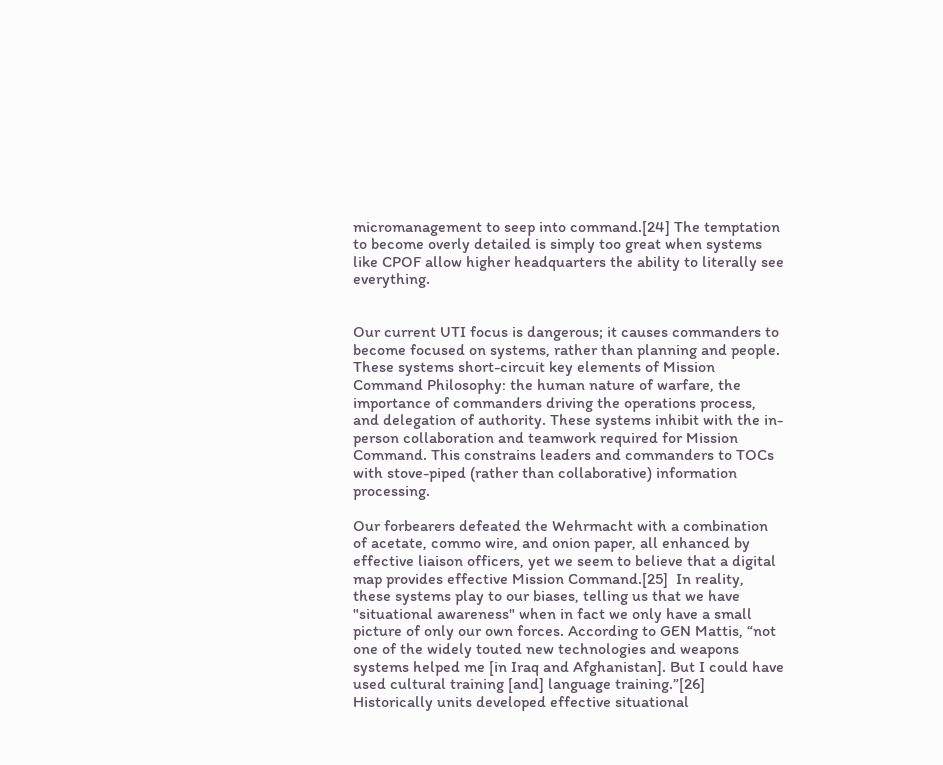micromanagement to seep into command.[24] The temptation to become overly detailed is simply too great when systems like CPOF allow higher headquarters the ability to literally see everything.


Our current UTI focus is dangerous; it causes commanders to become focused on systems, rather than planning and people. These systems short-circuit key elements of Mission Command Philosophy: the human nature of warfare, the importance of commanders driving the operations process, and delegation of authority. These systems inhibit with the in-person collaboration and teamwork required for Mission Command. This constrains leaders and commanders to TOCs with stove-piped (rather than collaborative) information processing.

Our forbearers defeated the Wehrmacht with a combination of acetate, commo wire, and onion paper, all enhanced by effective liaison officers, yet we seem to believe that a digital map provides effective Mission Command.[25]  In reality, these systems play to our biases, telling us that we have "situational awareness" when in fact we only have a small picture of only our own forces. According to GEN Mattis, “not one of the widely touted new technologies and weapons systems helped me [in Iraq and Afghanistan]. But I could have used cultural training [and] language training.”[26] Historically units developed effective situational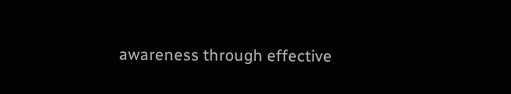awareness through effective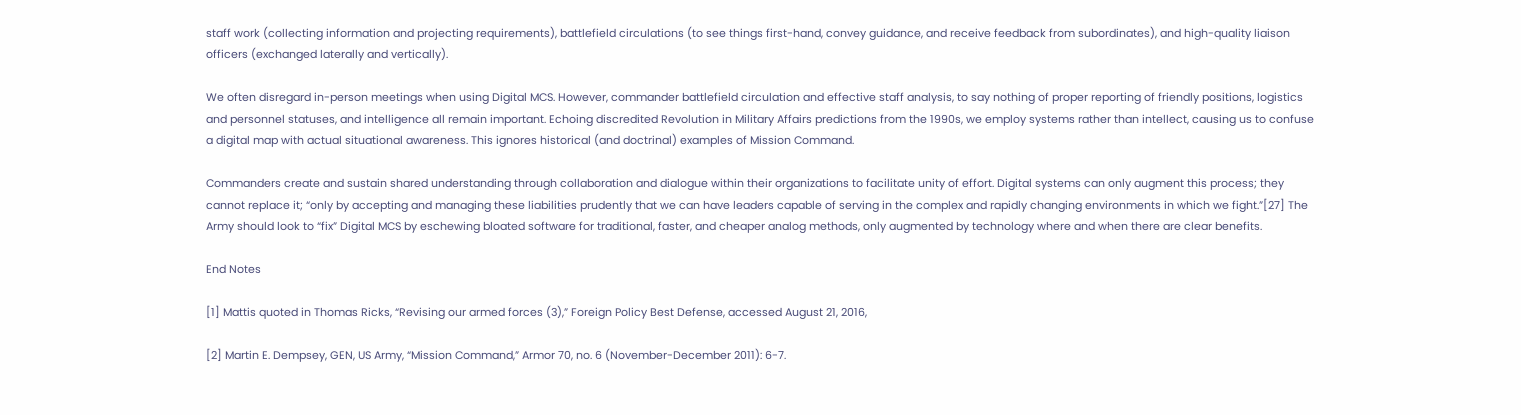staff work (collecting information and projecting requirements), battlefield circulations (to see things first-hand, convey guidance, and receive feedback from subordinates), and high-quality liaison officers (exchanged laterally and vertically).

We often disregard in-person meetings when using Digital MCS. However, commander battlefield circulation and effective staff analysis, to say nothing of proper reporting of friendly positions, logistics and personnel statuses, and intelligence all remain important. Echoing discredited Revolution in Military Affairs predictions from the 1990s, we employ systems rather than intellect, causing us to confuse a digital map with actual situational awareness. This ignores historical (and doctrinal) examples of Mission Command.

Commanders create and sustain shared understanding through collaboration and dialogue within their organizations to facilitate unity of effort. Digital systems can only augment this process; they cannot replace it; “only by accepting and managing these liabilities prudently that we can have leaders capable of serving in the complex and rapidly changing environments in which we fight.”[27] The Army should look to “fix” Digital MCS by eschewing bloated software for traditional, faster, and cheaper analog methods, only augmented by technology where and when there are clear benefits.

End Notes

[1] Mattis quoted in Thomas Ricks, “Revising our armed forces (3),” Foreign Policy Best Defense, accessed August 21, 2016,

[2] Martin E. Dempsey, GEN, US Army, “Mission Command,” Armor 70, no. 6 (November-December 2011): 6-7.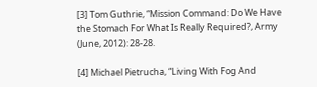[3] Tom Guthrie, “Mission Command: Do We Have the Stomach For What Is Really Required?, Army (June, 2012): 28-28.

[4] Michael Pietrucha, “Living With Fog And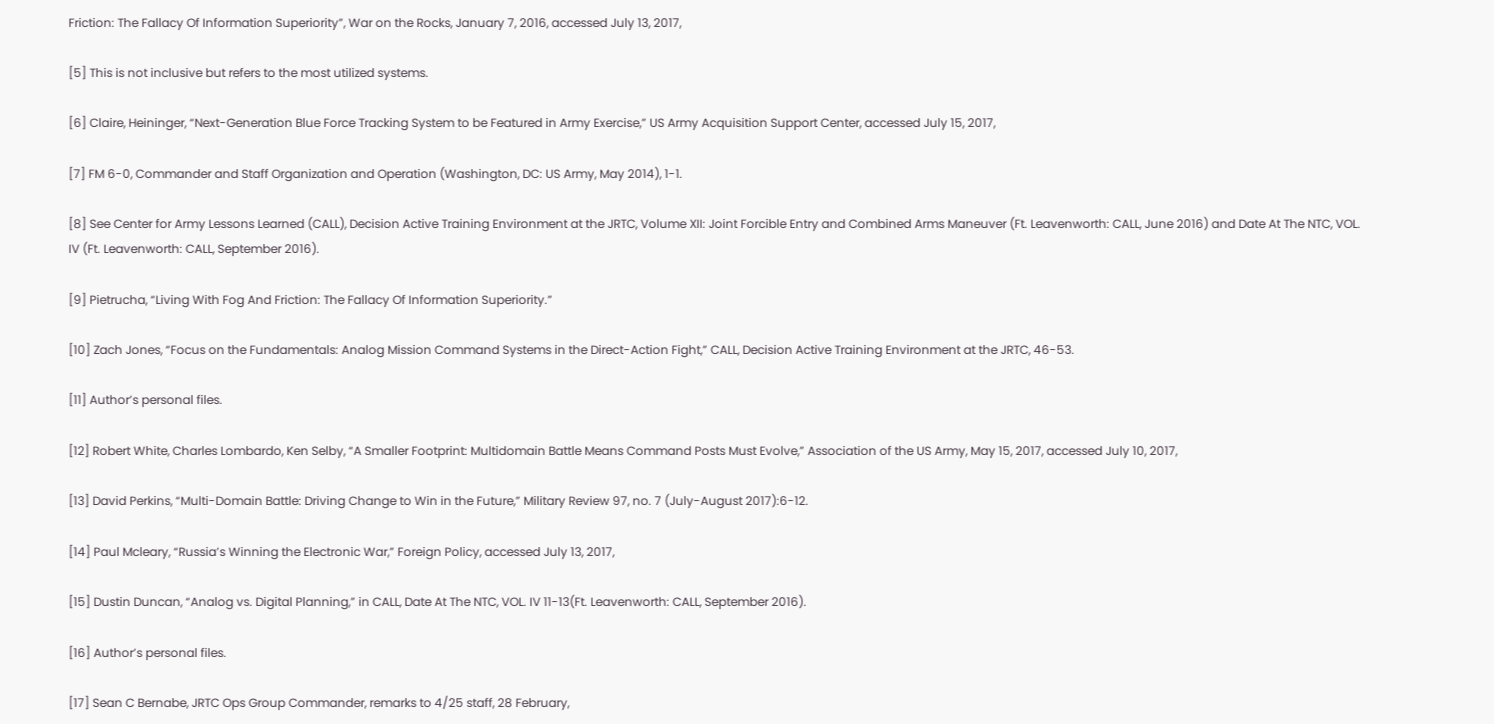Friction: The Fallacy Of Information Superiority”, War on the Rocks, January 7, 2016, accessed July 13, 2017,

[5] This is not inclusive but refers to the most utilized systems.

[6] Claire, Heininger, “Next-Generation Blue Force Tracking System to be Featured in Army Exercise,” US Army Acquisition Support Center, accessed July 15, 2017,

[7] FM 6-0, Commander and Staff Organization and Operation (Washington, DC: US Army, May 2014), 1-1.

[8] See Center for Army Lessons Learned (CALL), Decision Active Training Environment at the JRTC, Volume XII: Joint Forcible Entry and Combined Arms Maneuver (Ft. Leavenworth: CALL, June 2016) and Date At The NTC, VOL. IV (Ft. Leavenworth: CALL, September 2016).

[9] Pietrucha, “Living With Fog And Friction: The Fallacy Of Information Superiority.”

[10] Zach Jones, “Focus on the Fundamentals: Analog Mission Command Systems in the Direct-Action Fight,” CALL, Decision Active Training Environment at the JRTC, 46-53.

[11] Author’s personal files.

[12] Robert White, Charles Lombardo, Ken Selby, “A Smaller Footprint: Multidomain Battle Means Command Posts Must Evolve,” Association of the US Army, May 15, 2017, accessed July 10, 2017,

[13] David Perkins, “Multi-Domain Battle: Driving Change to Win in the Future,” Military Review 97, no. 7 (July-August 2017):6-12.

[14] Paul Mcleary, “Russia’s Winning the Electronic War,” Foreign Policy, accessed July 13, 2017,

[15] Dustin Duncan, “Analog vs. Digital Planning,” in CALL, Date At The NTC, VOL. IV 11-13(Ft. Leavenworth: CALL, September 2016).

[16] Author’s personal files.

[17] Sean C Bernabe, JRTC Ops Group Commander, remarks to 4/25 staff, 28 February,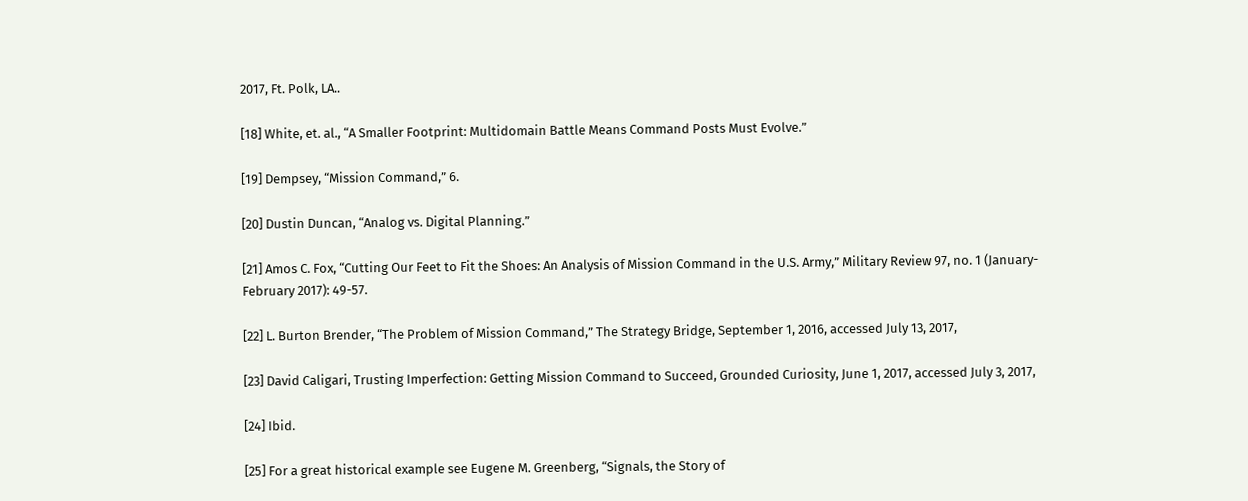2017, Ft. Polk, LA..

[18] White, et. al., “A Smaller Footprint: Multidomain Battle Means Command Posts Must Evolve.”

[19] Dempsey, “Mission Command,” 6.

[20] Dustin Duncan, “Analog vs. Digital Planning.”

[21] Amos C. Fox, “Cutting Our Feet to Fit the Shoes: An Analysis of Mission Command in the U.S. Army,” Military Review 97, no. 1 (January-February 2017): 49-57.

[22] L. Burton Brender, “The Problem of Mission Command,” The Strategy Bridge, September 1, 2016, accessed July 13, 2017,

[23] David Caligari, Trusting Imperfection: Getting Mission Command to Succeed, Grounded Curiosity, June 1, 2017, accessed July 3, 2017,

[24] Ibid.

[25] For a great historical example see Eugene M. Greenberg, “Signals, the Story of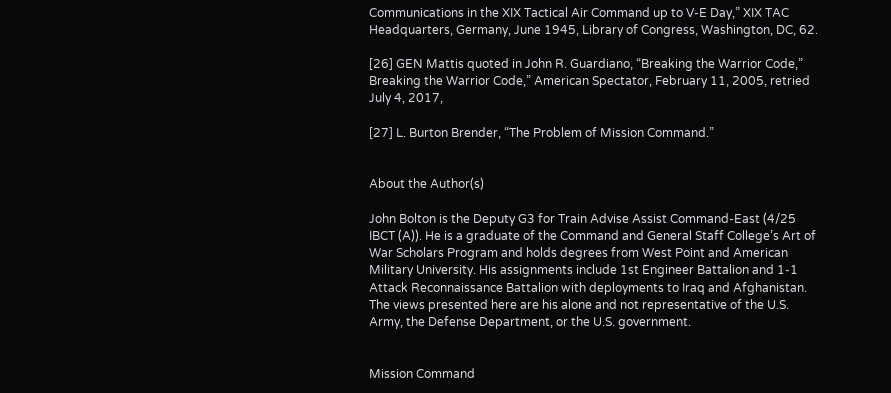Communications in the XIX Tactical Air Command up to V-E Day,” XIX TAC Headquarters, Germany, June 1945, Library of Congress, Washington, DC, 62.

[26] GEN Mattis quoted in John R. Guardiano, “Breaking the Warrior Code,” Breaking the Warrior Code,” American Spectator, February 11, 2005, retried July 4, 2017,

[27] L. Burton Brender, “The Problem of Mission Command.”


About the Author(s)

John Bolton is the Deputy G3 for Train Advise Assist Command-East (4/25 IBCT (A)). He is a graduate of the Command and General Staff College’s Art of War Scholars Program and holds degrees from West Point and American Military University. His assignments include 1st Engineer Battalion and 1-1 Attack Reconnaissance Battalion with deployments to Iraq and Afghanistan. The views presented here are his alone and not representative of the U.S. Army, the Defense Department, or the U.S. government.


Mission Command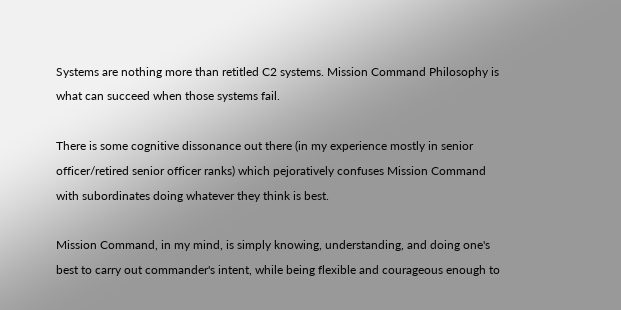Systems are nothing more than retitled C2 systems. Mission Command Philosophy is what can succeed when those systems fail.

There is some cognitive dissonance out there (in my experience mostly in senior officer/retired senior officer ranks) which pejoratively confuses Mission Command with subordinates doing whatever they think is best.

Mission Command, in my mind, is simply knowing, understanding, and doing one's best to carry out commander's intent, while being flexible and courageous enough to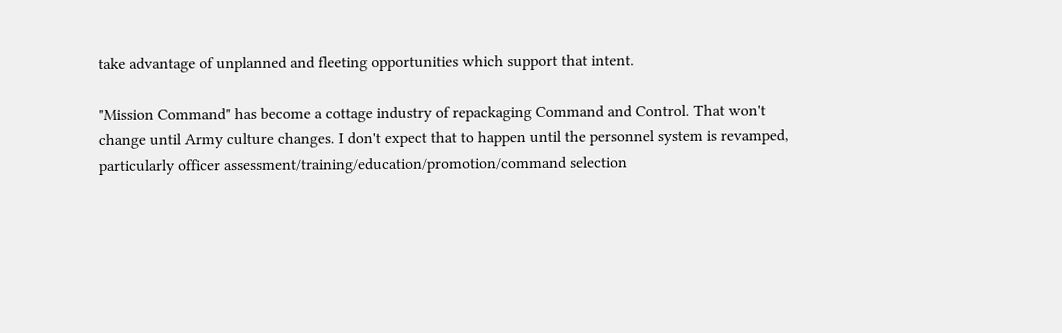take advantage of unplanned and fleeting opportunities which support that intent.

"Mission Command" has become a cottage industry of repackaging Command and Control. That won't change until Army culture changes. I don't expect that to happen until the personnel system is revamped, particularly officer assessment/training/education/promotion/command selection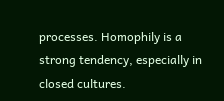processes. Homophily is a strong tendency, especially in closed cultures.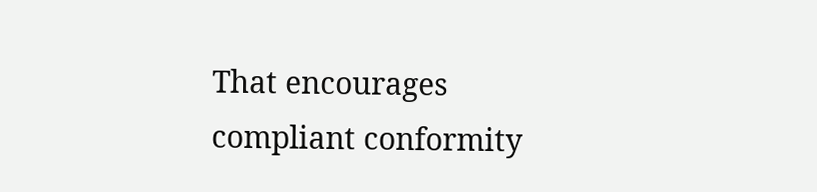That encourages compliant conformity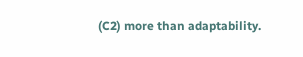(C2) more than adaptability.